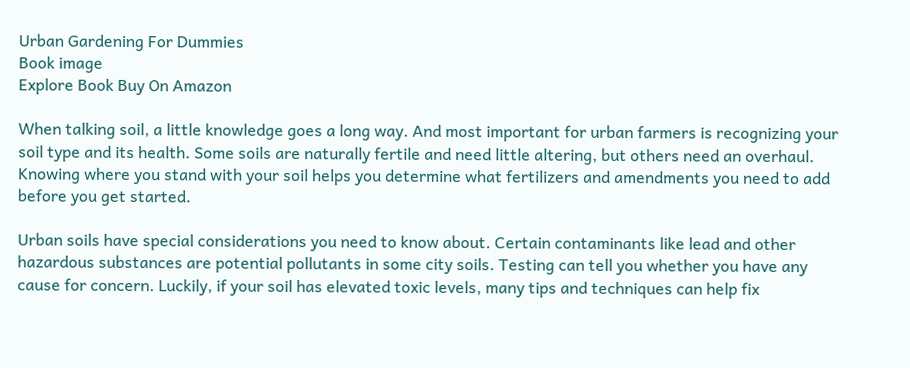Urban Gardening For Dummies
Book image
Explore Book Buy On Amazon

When talking soil, a little knowledge goes a long way. And most important for urban farmers is recognizing your soil type and its health. Some soils are naturally fertile and need little altering, but others need an overhaul. Knowing where you stand with your soil helps you determine what fertilizers and amendments you need to add before you get started.

Urban soils have special considerations you need to know about. Certain contaminants like lead and other hazardous substances are potential pollutants in some city soils. Testing can tell you whether you have any cause for concern. Luckily, if your soil has elevated toxic levels, many tips and techniques can help fix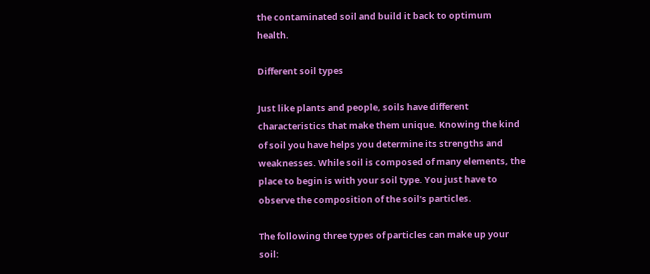the contaminated soil and build it back to optimum health.

Different soil types

Just like plants and people, soils have different characteristics that make them unique. Knowing the kind of soil you have helps you determine its strengths and weaknesses. While soil is composed of many elements, the place to begin is with your soil type. You just have to observe the composition of the soil’s particles.

The following three types of particles can make up your soil: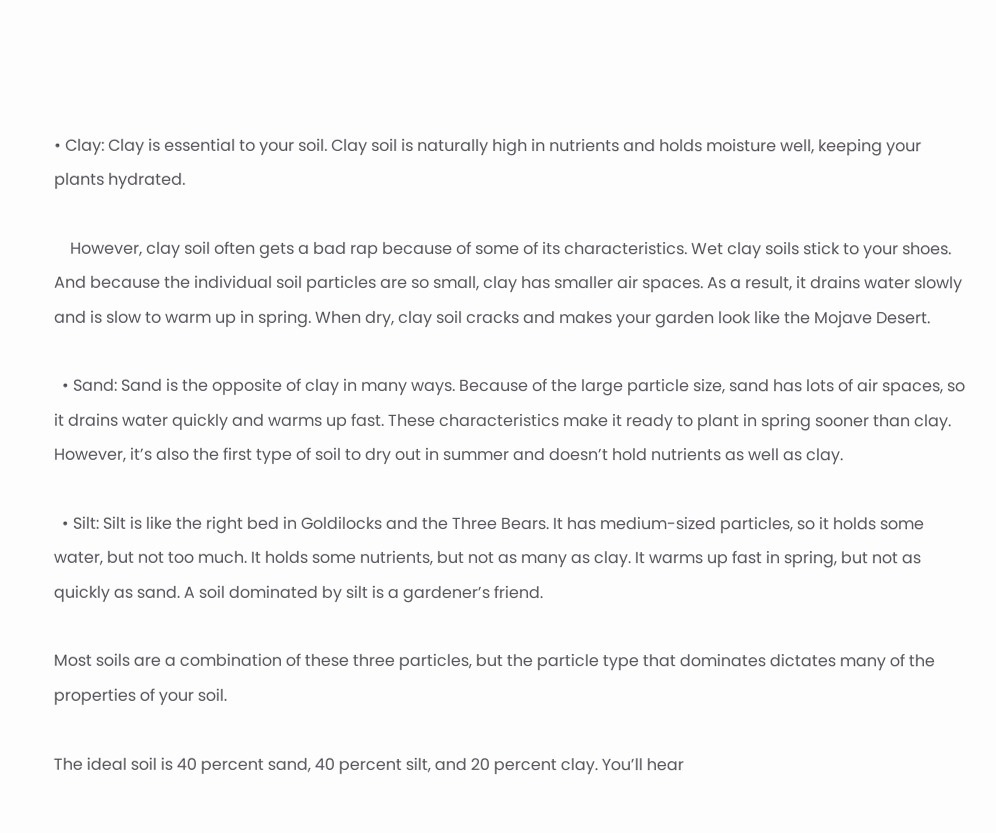• Clay: Clay is essential to your soil. Clay soil is naturally high in nutrients and holds moisture well, keeping your plants hydrated.

    However, clay soil often gets a bad rap because of some of its characteristics. Wet clay soils stick to your shoes. And because the individual soil particles are so small, clay has smaller air spaces. As a result, it drains water slowly and is slow to warm up in spring. When dry, clay soil cracks and makes your garden look like the Mojave Desert.

  • Sand: Sand is the opposite of clay in many ways. Because of the large particle size, sand has lots of air spaces, so it drains water quickly and warms up fast. These characteristics make it ready to plant in spring sooner than clay. However, it’s also the first type of soil to dry out in summer and doesn’t hold nutrients as well as clay.

  • Silt: Silt is like the right bed in Goldilocks and the Three Bears. It has medium-sized particles, so it holds some water, but not too much. It holds some nutrients, but not as many as clay. It warms up fast in spring, but not as quickly as sand. A soil dominated by silt is a gardener’s friend.

Most soils are a combination of these three particles, but the particle type that dominates dictates many of the properties of your soil.

The ideal soil is 40 percent sand, 40 percent silt, and 20 percent clay. You’ll hear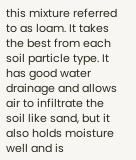this mixture referred to as loam. It takes the best from each soil particle type. It has good water drainage and allows air to infiltrate the soil like sand, but it also holds moisture well and is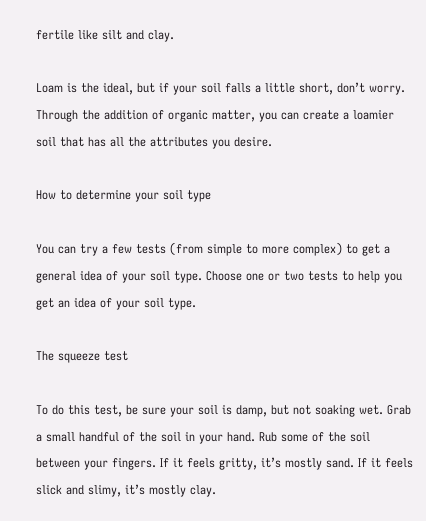fertile like silt and clay.

Loam is the ideal, but if your soil falls a little short, don’t worry. Through the addition of organic matter, you can create a loamier soil that has all the attributes you desire.

How to determine your soil type

You can try a few tests (from simple to more complex) to get a general idea of your soil type. Choose one or two tests to help you get an idea of your soil type.

The squeeze test

To do this test, be sure your soil is damp, but not soaking wet. Grab a small handful of the soil in your hand. Rub some of the soil between your fingers. If it feels gritty, it’s mostly sand. If it feels slick and slimy, it’s mostly clay.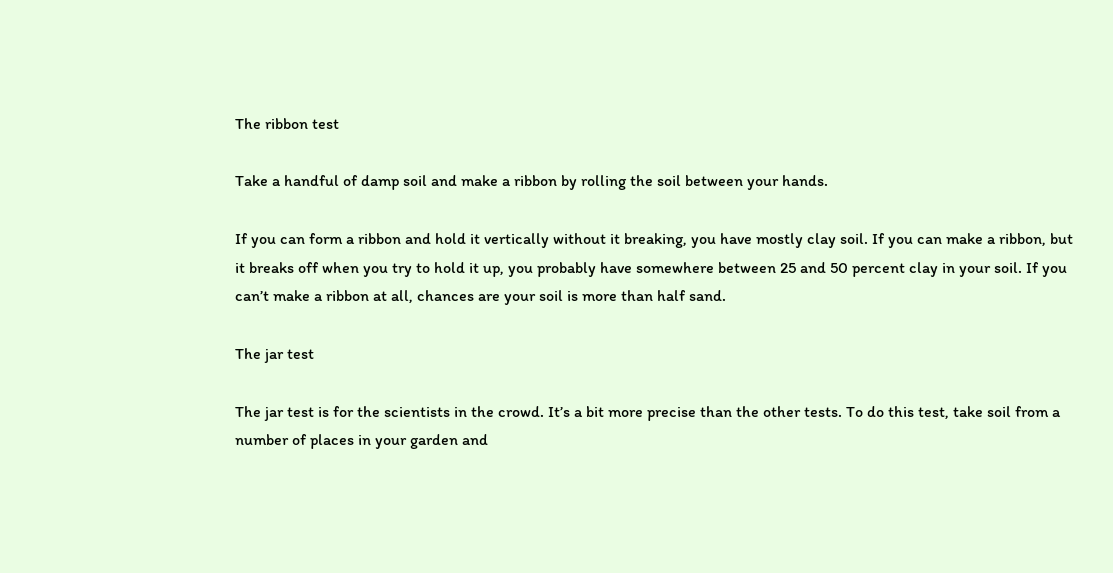The ribbon test

Take a handful of damp soil and make a ribbon by rolling the soil between your hands.

If you can form a ribbon and hold it vertically without it breaking, you have mostly clay soil. If you can make a ribbon, but it breaks off when you try to hold it up, you probably have somewhere between 25 and 50 percent clay in your soil. If you can’t make a ribbon at all, chances are your soil is more than half sand.

The jar test

The jar test is for the scientists in the crowd. It’s a bit more precise than the other tests. To do this test, take soil from a number of places in your garden and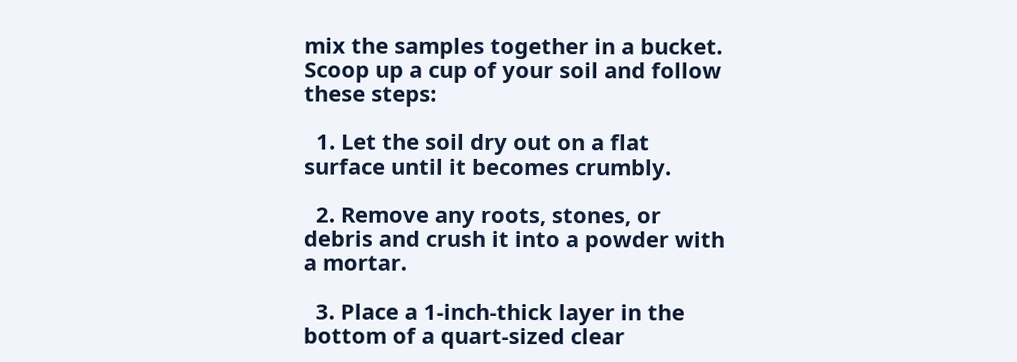mix the samples together in a bucket. Scoop up a cup of your soil and follow these steps:

  1. Let the soil dry out on a flat surface until it becomes crumbly.

  2. Remove any roots, stones, or debris and crush it into a powder with a mortar.

  3. Place a 1-inch-thick layer in the bottom of a quart-sized clear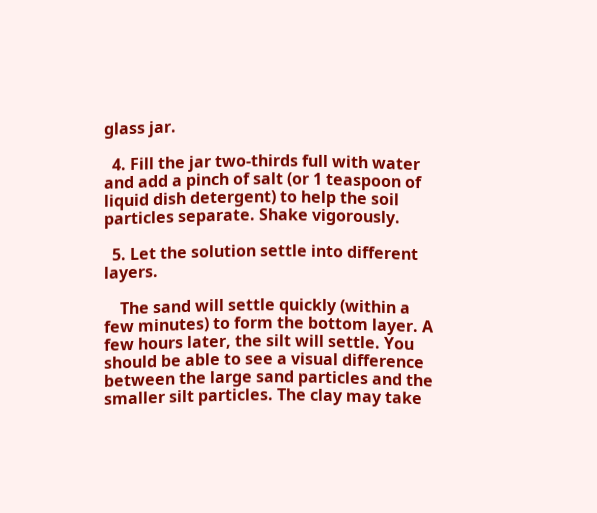glass jar.

  4. Fill the jar two-thirds full with water and add a pinch of salt (or 1 teaspoon of liquid dish detergent) to help the soil particles separate. Shake vigorously.

  5. Let the solution settle into different layers.

    The sand will settle quickly (within a few minutes) to form the bottom layer. A few hours later, the silt will settle. You should be able to see a visual difference between the large sand particles and the smaller silt particles. The clay may take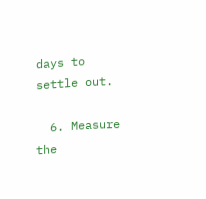days to settle out.

  6. Measure the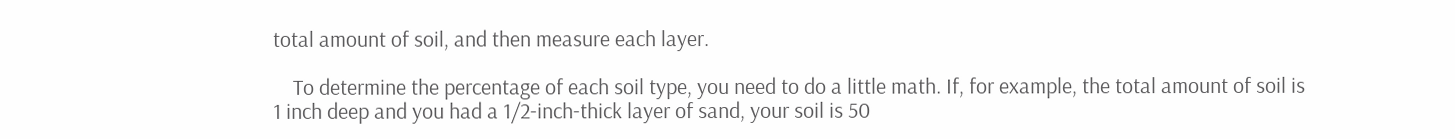total amount of soil, and then measure each layer.

    To determine the percentage of each soil type, you need to do a little math. If, for example, the total amount of soil is 1 inch deep and you had a 1/2-inch-thick layer of sand, your soil is 50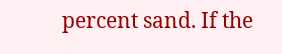percent sand. If the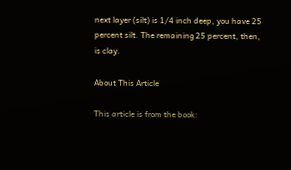next layer (silt) is 1/4 inch deep, you have 25 percent silt. The remaining 25 percent, then, is clay.

About This Article

This article is from the book: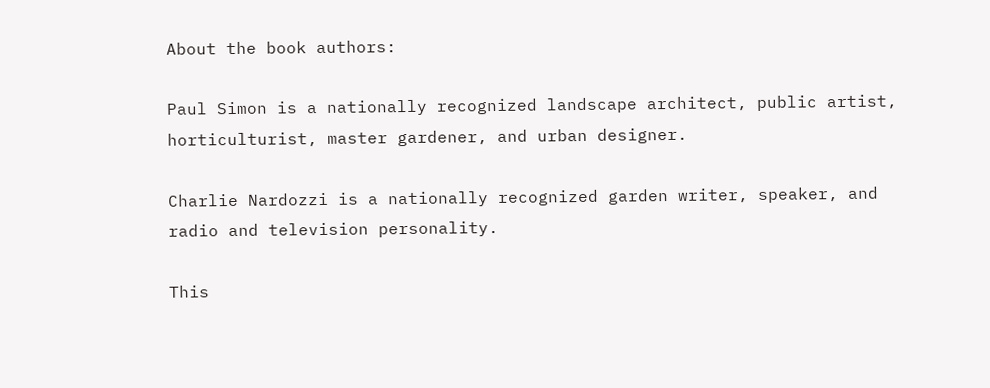About the book authors:

Paul Simon is a nationally recognized landscape architect, public artist, horticulturist, master gardener, and urban designer.

Charlie Nardozzi is a nationally recognized garden writer, speaker, and radio and television personality.

This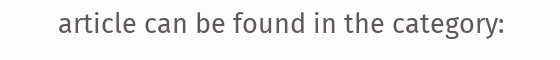article can be found in the category: